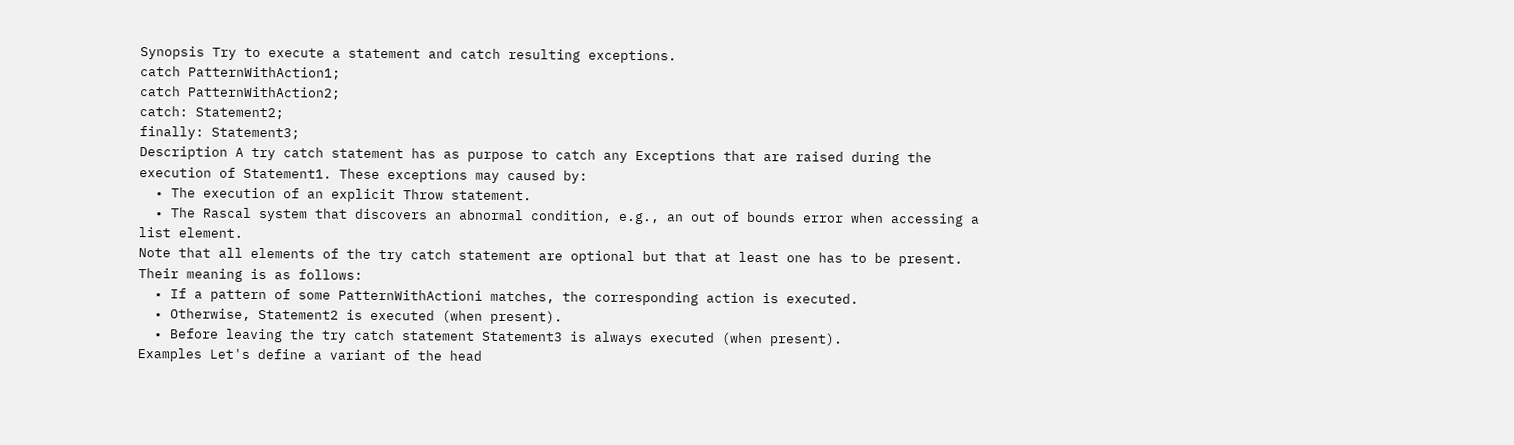Synopsis Try to execute a statement and catch resulting exceptions.
catch PatternWithAction1;
catch PatternWithAction2;
catch: Statement2;
finally: Statement3;
Description A try catch statement has as purpose to catch any Exceptions that are raised during the execution of Statement1. These exceptions may caused by:
  • The execution of an explicit Throw statement.
  • The Rascal system that discovers an abnormal condition, e.g., an out of bounds error when accessing a list element.
Note that all elements of the try catch statement are optional but that at least one has to be present. Their meaning is as follows:
  • If a pattern of some PatternWithActioni matches, the corresponding action is executed.
  • Otherwise, Statement2 is executed (when present).
  • Before leaving the try catch statement Statement3 is always executed (when present).
Examples Let's define a variant of the head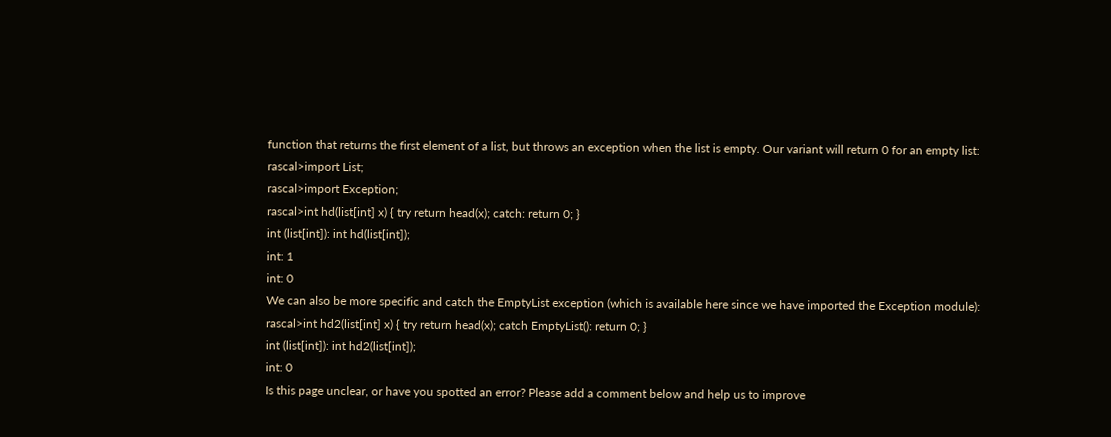function that returns the first element of a list, but throws an exception when the list is empty. Our variant will return 0 for an empty list:
rascal>import List;
rascal>import Exception;
rascal>int hd(list[int] x) { try return head(x); catch: return 0; }
int (list[int]): int hd(list[int]);
int: 1
int: 0
We can also be more specific and catch the EmptyList exception (which is available here since we have imported the Exception module):
rascal>int hd2(list[int] x) { try return head(x); catch EmptyList(): return 0; }
int (list[int]): int hd2(list[int]);
int: 0
Is this page unclear, or have you spotted an error? Please add a comment below and help us to improve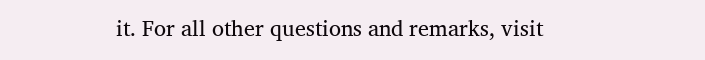it. For all other questions and remarks, visit